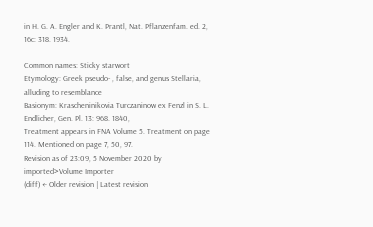in H. G. A. Engler and K. Prantl, Nat. Pflanzenfam. ed. 2, 16c: 318. 1934.

Common names: Sticky starwort
Etymology: Greek pseudo- , false, and genus Stellaria, alluding to resemblance
Basionym: Krascheninikovia Turczaninow ex Fenzl in S. L. Endlicher, Gen. Pl. 13: 968. 1840,
Treatment appears in FNA Volume 5. Treatment on page 114. Mentioned on page 7, 50, 97.
Revision as of 23:09, 5 November 2020 by imported>Volume Importer
(diff) ← Older revision | Latest revision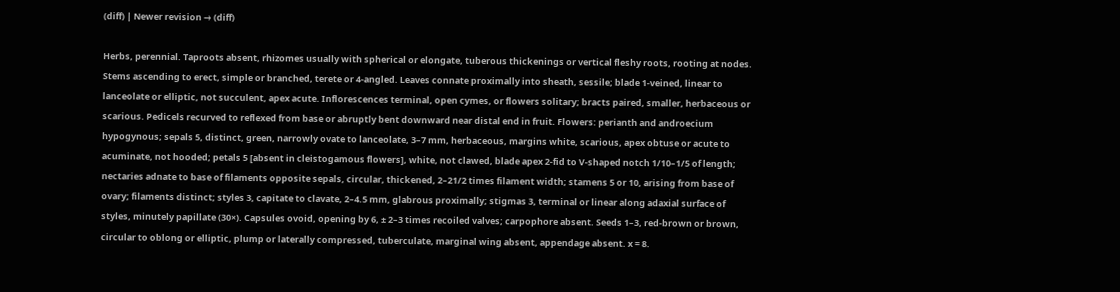(diff) | Newer revision → (diff)

Herbs, perennial. Taproots absent, rhizomes usually with spherical or elongate, tuberous thickenings or vertical fleshy roots, rooting at nodes. Stems ascending to erect, simple or branched, terete or 4-angled. Leaves connate proximally into sheath, sessile; blade 1-veined, linear to lanceolate or elliptic, not succulent, apex acute. Inflorescences terminal, open cymes, or flowers solitary; bracts paired, smaller, herbaceous or scarious. Pedicels recurved to reflexed from base or abruptly bent downward near distal end in fruit. Flowers: perianth and androecium hypogynous; sepals 5, distinct, green, narrowly ovate to lanceolate, 3–7 mm, herbaceous, margins white, scarious, apex obtuse or acute to acuminate, not hooded; petals 5 [absent in cleistogamous flowers], white, not clawed, blade apex 2-fid to V-shaped notch 1/10–1/5 of length; nectaries adnate to base of filaments opposite sepals, circular, thickened, 2–21/2 times filament width; stamens 5 or 10, arising from base of ovary; filaments distinct; styles 3, capitate to clavate, 2–4.5 mm, glabrous proximally; stigmas 3, terminal or linear along adaxial surface of styles, minutely papillate (30×). Capsules ovoid, opening by 6, ± 2–3 times recoiled valves; carpophore absent. Seeds 1–3, red-brown or brown, circular to oblong or elliptic, plump or laterally compressed, tuberculate, marginal wing absent, appendage absent. x = 8.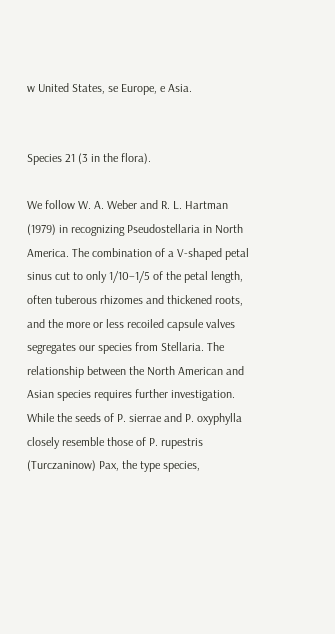w United States, se Europe, e Asia.


Species 21 (3 in the flora).

We follow W. A. Weber and R. L. Hartman (1979) in recognizing Pseudostellaria in North America. The combination of a V-shaped petal sinus cut to only 1/10–1/5 of the petal length, often tuberous rhizomes and thickened roots, and the more or less recoiled capsule valves segregates our species from Stellaria. The relationship between the North American and Asian species requires further investigation. While the seeds of P. sierrae and P. oxyphylla closely resemble those of P. rupestris (Turczaninow) Pax, the type species,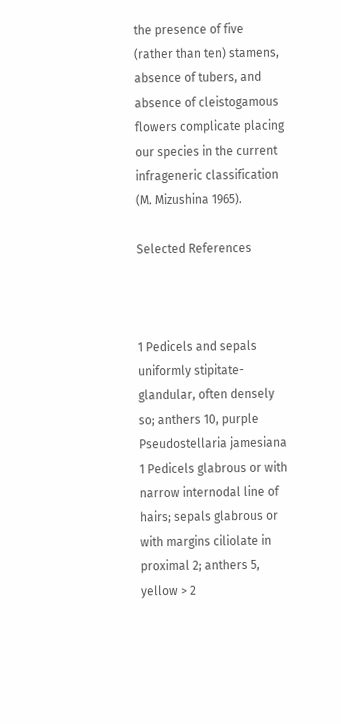the presence of five (rather than ten) stamens, absence of tubers, and absence of cleistogamous flowers complicate placing our species in the current infrageneric classification (M. Mizushina 1965).

Selected References



1 Pedicels and sepals uniformly stipitate-glandular, often densely so; anthers 10, purple Pseudostellaria jamesiana
1 Pedicels glabrous or with narrow internodal line of hairs; sepals glabrous or with margins ciliolate in proximal 2; anthers 5, yellow > 2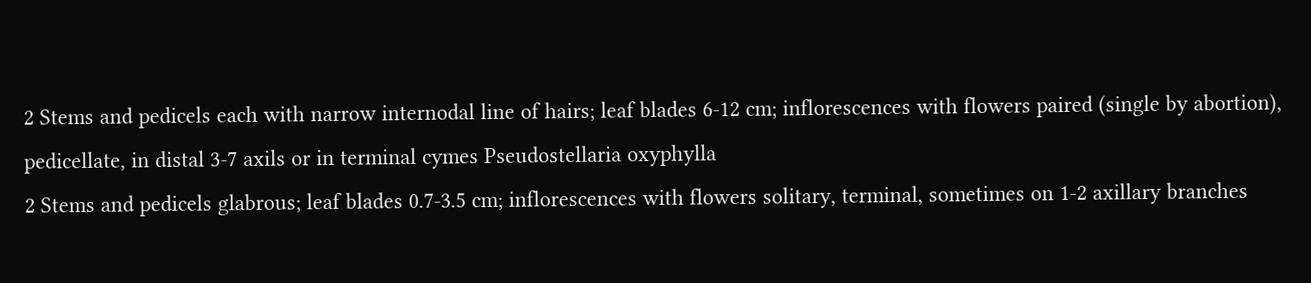2 Stems and pedicels each with narrow internodal line of hairs; leaf blades 6-12 cm; inflorescences with flowers paired (single by abortion), pedicellate, in distal 3-7 axils or in terminal cymes Pseudostellaria oxyphylla
2 Stems and pedicels glabrous; leaf blades 0.7-3.5 cm; inflorescences with flowers solitary, terminal, sometimes on 1-2 axillary branches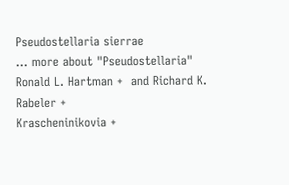Pseudostellaria sierrae
... more about "Pseudostellaria"
Ronald L. Hartman +  and Richard K. Rabeler +
Krascheninikovia +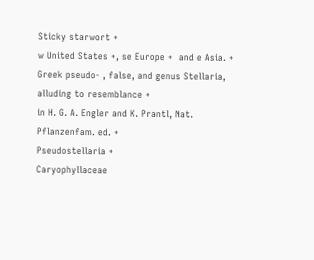Sticky starwort +
w United States +, se Europe +  and e Asia. +
Greek pseudo- , false, and genus Stellaria, alluding to resemblance +
in H. G. A. Engler and K. Prantl, Nat. Pflanzenfam. ed. +
Pseudostellaria +
Caryophyllaceae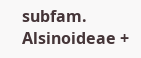subfam. Alsinoideae +